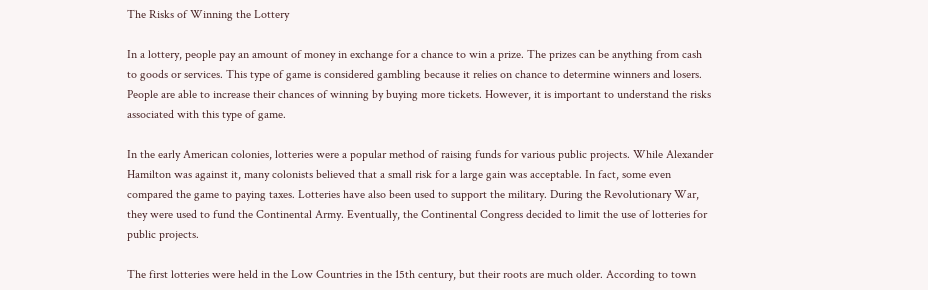The Risks of Winning the Lottery

In a lottery, people pay an amount of money in exchange for a chance to win a prize. The prizes can be anything from cash to goods or services. This type of game is considered gambling because it relies on chance to determine winners and losers. People are able to increase their chances of winning by buying more tickets. However, it is important to understand the risks associated with this type of game.

In the early American colonies, lotteries were a popular method of raising funds for various public projects. While Alexander Hamilton was against it, many colonists believed that a small risk for a large gain was acceptable. In fact, some even compared the game to paying taxes. Lotteries have also been used to support the military. During the Revolutionary War, they were used to fund the Continental Army. Eventually, the Continental Congress decided to limit the use of lotteries for public projects.

The first lotteries were held in the Low Countries in the 15th century, but their roots are much older. According to town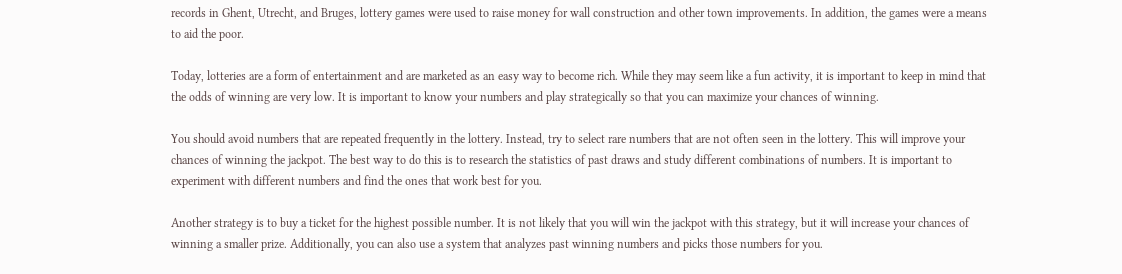records in Ghent, Utrecht, and Bruges, lottery games were used to raise money for wall construction and other town improvements. In addition, the games were a means to aid the poor.

Today, lotteries are a form of entertainment and are marketed as an easy way to become rich. While they may seem like a fun activity, it is important to keep in mind that the odds of winning are very low. It is important to know your numbers and play strategically so that you can maximize your chances of winning.

You should avoid numbers that are repeated frequently in the lottery. Instead, try to select rare numbers that are not often seen in the lottery. This will improve your chances of winning the jackpot. The best way to do this is to research the statistics of past draws and study different combinations of numbers. It is important to experiment with different numbers and find the ones that work best for you.

Another strategy is to buy a ticket for the highest possible number. It is not likely that you will win the jackpot with this strategy, but it will increase your chances of winning a smaller prize. Additionally, you can also use a system that analyzes past winning numbers and picks those numbers for you.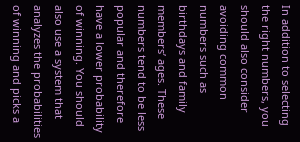In addition to selecting the right numbers, you should also consider avoiding common numbers such as birthdays and family members’ ages. These numbers tend to be less popular and therefore have a lower probability of winning. You should also use a system that analyzes the probabilities of winning and picks a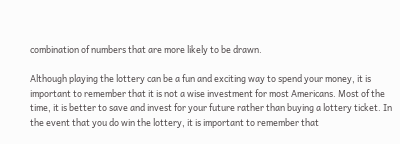combination of numbers that are more likely to be drawn.

Although playing the lottery can be a fun and exciting way to spend your money, it is important to remember that it is not a wise investment for most Americans. Most of the time, it is better to save and invest for your future rather than buying a lottery ticket. In the event that you do win the lottery, it is important to remember that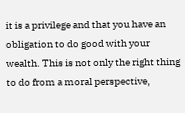it is a privilege and that you have an obligation to do good with your wealth. This is not only the right thing to do from a moral perspective,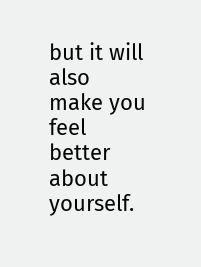but it will also make you feel better about yourself.